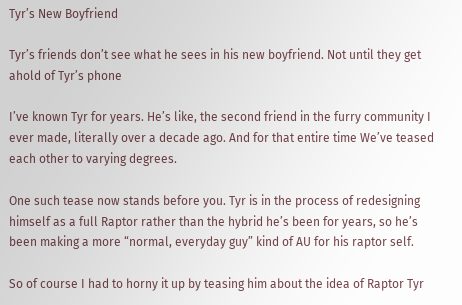Tyr’s New Boyfriend

Tyr’s friends don’t see what he sees in his new boyfriend. Not until they get ahold of Tyr’s phone

I’ve known Tyr for years. He’s like, the second friend in the furry community I ever made, literally over a decade ago. And for that entire time We’ve teased each other to varying degrees.

One such tease now stands before you. Tyr is in the process of redesigning himself as a full Raptor rather than the hybrid he’s been for years, so he’s been making a more “normal, everyday guy” kind of AU for his raptor self.

So of course I had to horny it up by teasing him about the idea of Raptor Tyr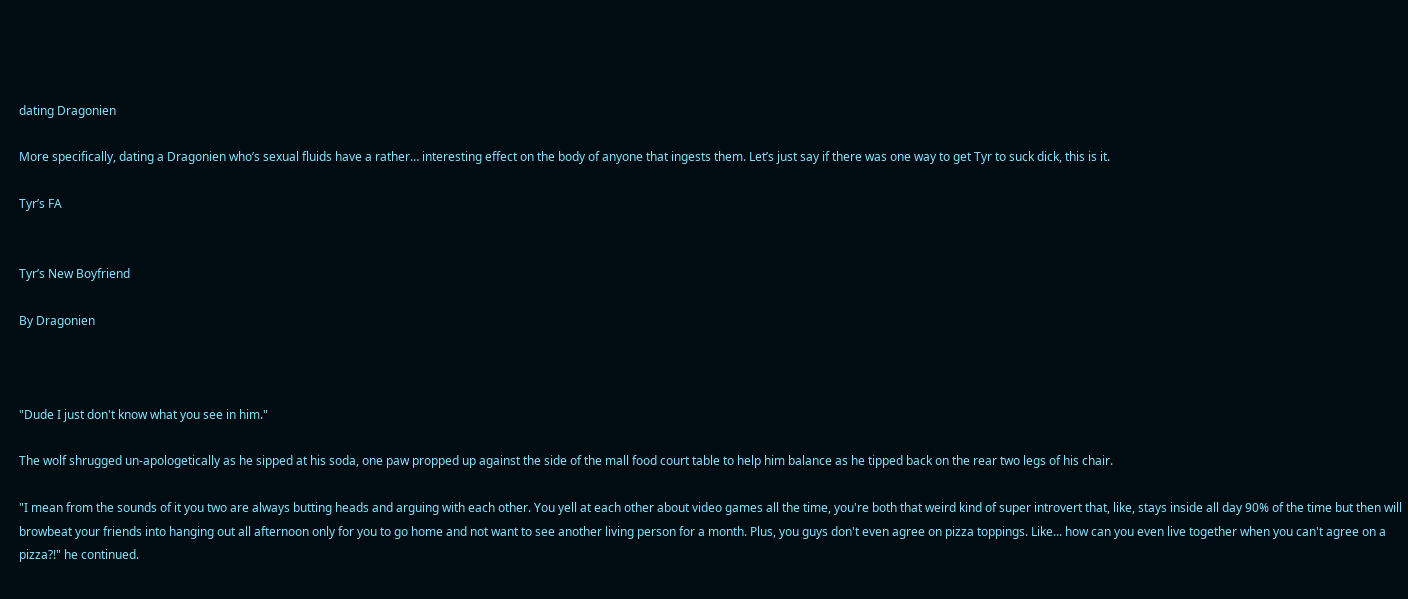dating Dragonien

More specifically, dating a Dragonien who’s sexual fluids have a rather… interesting effect on the body of anyone that ingests them. Let’s just say if there was one way to get Tyr to suck dick, this is it.

Tyr’s FA


Tyr’s New Boyfriend

By Dragonien



"Dude I just don't know what you see in him."

The wolf shrugged un-apologetically as he sipped at his soda, one paw propped up against the side of the mall food court table to help him balance as he tipped back on the rear two legs of his chair.

"I mean from the sounds of it you two are always butting heads and arguing with each other. You yell at each other about video games all the time, you're both that weird kind of super introvert that, like, stays inside all day 90% of the time but then will browbeat your friends into hanging out all afternoon only for you to go home and not want to see another living person for a month. Plus, you guys don't even agree on pizza toppings. Like... how can you even live together when you can't agree on a pizza?!" he continued.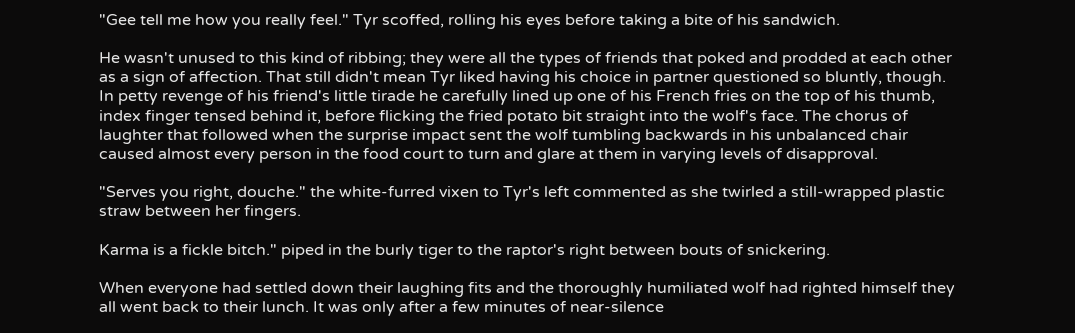"Gee tell me how you really feel." Tyr scoffed, rolling his eyes before taking a bite of his sandwich.

He wasn't unused to this kind of ribbing; they were all the types of friends that poked and prodded at each other as a sign of affection. That still didn't mean Tyr liked having his choice in partner questioned so bluntly, though. In petty revenge of his friend's little tirade he carefully lined up one of his French fries on the top of his thumb, index finger tensed behind it, before flicking the fried potato bit straight into the wolf's face. The chorus of laughter that followed when the surprise impact sent the wolf tumbling backwards in his unbalanced chair caused almost every person in the food court to turn and glare at them in varying levels of disapproval.

"Serves you right, douche." the white-furred vixen to Tyr's left commented as she twirled a still-wrapped plastic straw between her fingers.

Karma is a fickle bitch." piped in the burly tiger to the raptor's right between bouts of snickering.

When everyone had settled down their laughing fits and the thoroughly humiliated wolf had righted himself they all went back to their lunch. It was only after a few minutes of near-silence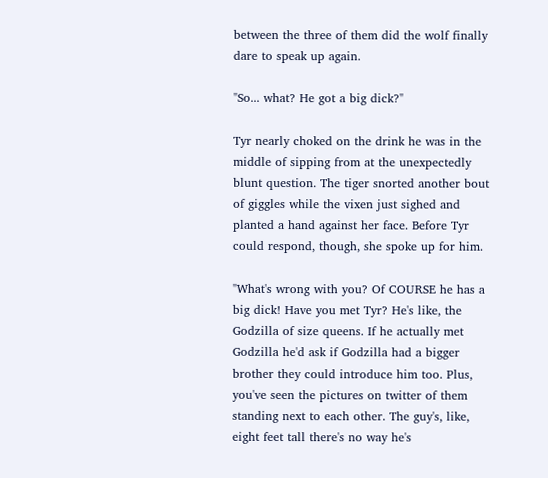between the three of them did the wolf finally dare to speak up again.

"So... what? He got a big dick?"

Tyr nearly choked on the drink he was in the middle of sipping from at the unexpectedly blunt question. The tiger snorted another bout of giggles while the vixen just sighed and planted a hand against her face. Before Tyr could respond, though, she spoke up for him.

"What's wrong with you? Of COURSE he has a big dick! Have you met Tyr? He's like, the Godzilla of size queens. If he actually met Godzilla he'd ask if Godzilla had a bigger brother they could introduce him too. Plus, you've seen the pictures on twitter of them standing next to each other. The guy's, like, eight feet tall there's no way he's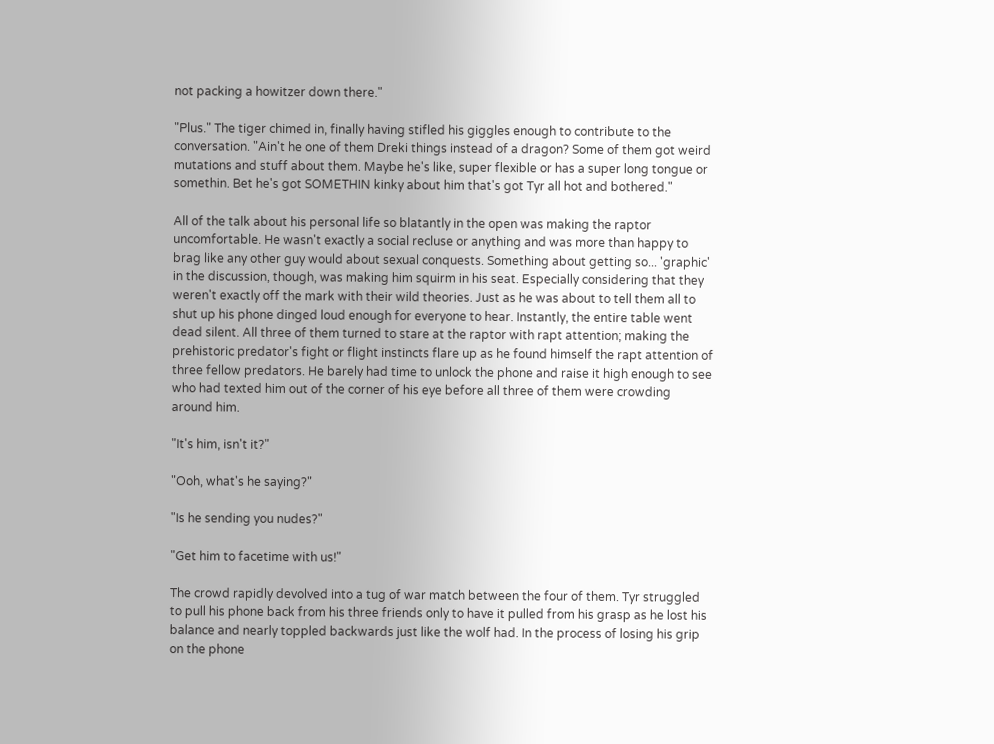not packing a howitzer down there."

"Plus." The tiger chimed in, finally having stifled his giggles enough to contribute to the conversation. "Ain't he one of them Dreki things instead of a dragon? Some of them got weird mutations and stuff about them. Maybe he's like, super flexible or has a super long tongue or somethin. Bet he's got SOMETHIN kinky about him that's got Tyr all hot and bothered."

All of the talk about his personal life so blatantly in the open was making the raptor uncomfortable. He wasn't exactly a social recluse or anything and was more than happy to brag like any other guy would about sexual conquests. Something about getting so... 'graphic' in the discussion, though, was making him squirm in his seat. Especially considering that they weren't exactly off the mark with their wild theories. Just as he was about to tell them all to shut up his phone dinged loud enough for everyone to hear. Instantly, the entire table went dead silent. All three of them turned to stare at the raptor with rapt attention; making the prehistoric predator's fight or flight instincts flare up as he found himself the rapt attention of three fellow predators. He barely had time to unlock the phone and raise it high enough to see who had texted him out of the corner of his eye before all three of them were crowding around him.

"It's him, isn't it?"

"Ooh, what's he saying?"

"Is he sending you nudes?"

"Get him to facetime with us!"

The crowd rapidly devolved into a tug of war match between the four of them. Tyr struggled to pull his phone back from his three friends only to have it pulled from his grasp as he lost his balance and nearly toppled backwards just like the wolf had. In the process of losing his grip on the phone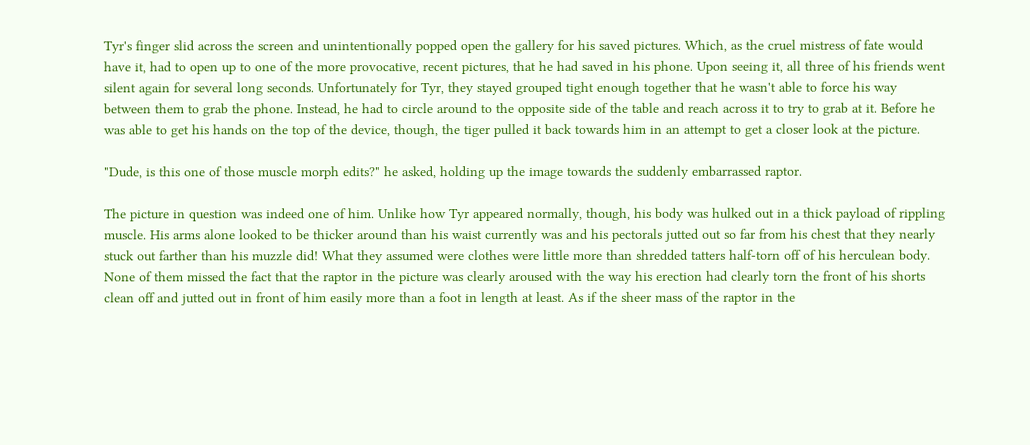Tyr's finger slid across the screen and unintentionally popped open the gallery for his saved pictures. Which, as the cruel mistress of fate would have it, had to open up to one of the more provocative, recent pictures, that he had saved in his phone. Upon seeing it, all three of his friends went silent again for several long seconds. Unfortunately for Tyr, they stayed grouped tight enough together that he wasn't able to force his way between them to grab the phone. Instead, he had to circle around to the opposite side of the table and reach across it to try to grab at it. Before he was able to get his hands on the top of the device, though, the tiger pulled it back towards him in an attempt to get a closer look at the picture.

"Dude, is this one of those muscle morph edits?" he asked, holding up the image towards the suddenly embarrassed raptor.

The picture in question was indeed one of him. Unlike how Tyr appeared normally, though, his body was hulked out in a thick payload of rippling muscle. His arms alone looked to be thicker around than his waist currently was and his pectorals jutted out so far from his chest that they nearly stuck out farther than his muzzle did! What they assumed were clothes were little more than shredded tatters half-torn off of his herculean body. None of them missed the fact that the raptor in the picture was clearly aroused with the way his erection had clearly torn the front of his shorts clean off and jutted out in front of him easily more than a foot in length at least. As if the sheer mass of the raptor in the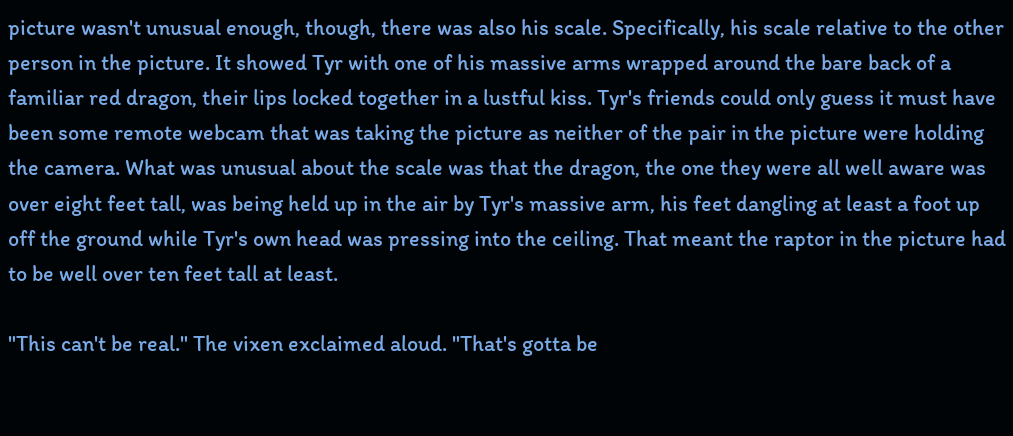picture wasn't unusual enough, though, there was also his scale. Specifically, his scale relative to the other person in the picture. It showed Tyr with one of his massive arms wrapped around the bare back of a familiar red dragon, their lips locked together in a lustful kiss. Tyr's friends could only guess it must have been some remote webcam that was taking the picture as neither of the pair in the picture were holding the camera. What was unusual about the scale was that the dragon, the one they were all well aware was over eight feet tall, was being held up in the air by Tyr's massive arm, his feet dangling at least a foot up off the ground while Tyr's own head was pressing into the ceiling. That meant the raptor in the picture had to be well over ten feet tall at least.

"This can't be real." The vixen exclaimed aloud. "That's gotta be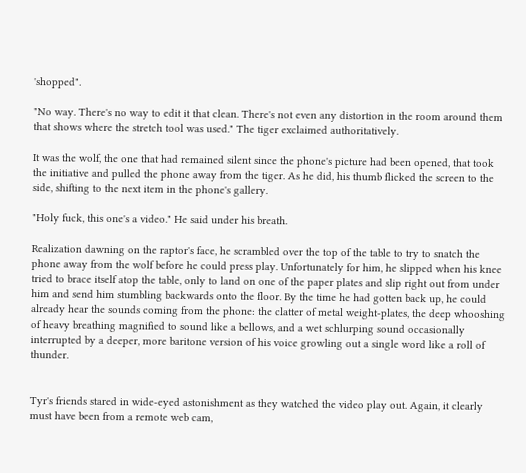'shopped".

"No way. There's no way to edit it that clean. There's not even any distortion in the room around them that shows where the stretch tool was used." The tiger exclaimed authoritatively.

It was the wolf, the one that had remained silent since the phone's picture had been opened, that took the initiative and pulled the phone away from the tiger. As he did, his thumb flicked the screen to the side, shifting to the next item in the phone's gallery.

"Holy fuck, this one's a video." He said under his breath.

Realization dawning on the raptor's face, he scrambled over the top of the table to try to snatch the phone away from the wolf before he could press play. Unfortunately for him, he slipped when his knee tried to brace itself atop the table, only to land on one of the paper plates and slip right out from under him and send him stumbling backwards onto the floor. By the time he had gotten back up, he could already hear the sounds coming from the phone: the clatter of metal weight-plates, the deep whooshing of heavy breathing magnified to sound like a bellows, and a wet schlurping sound occasionally interrupted by a deeper, more baritone version of his voice growling out a single word like a roll of thunder.


Tyr's friends stared in wide-eyed astonishment as they watched the video play out. Again, it clearly must have been from a remote web cam,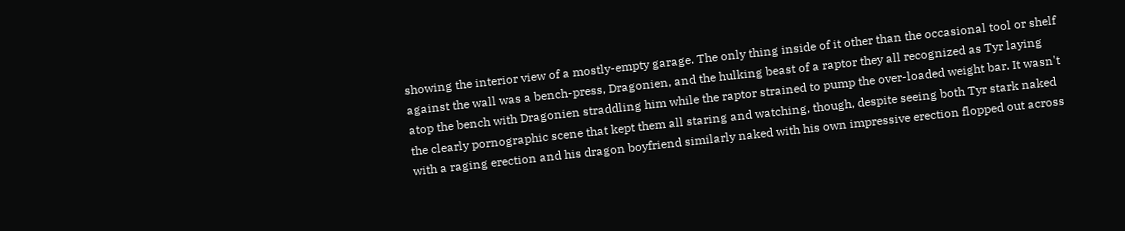showing the interior view of a mostly-empty garage. The only thing inside of it other than the occasional tool or shelf against the wall was a bench-press, Dragonien, and the hulking beast of a raptor they all recognized as Tyr laying atop the bench with Dragonien straddling him while the raptor strained to pump the over-loaded weight bar. It wasn't the clearly pornographic scene that kept them all staring and watching, though, despite seeing both Tyr stark naked with a raging erection and his dragon boyfriend similarly naked with his own impressive erection flopped out across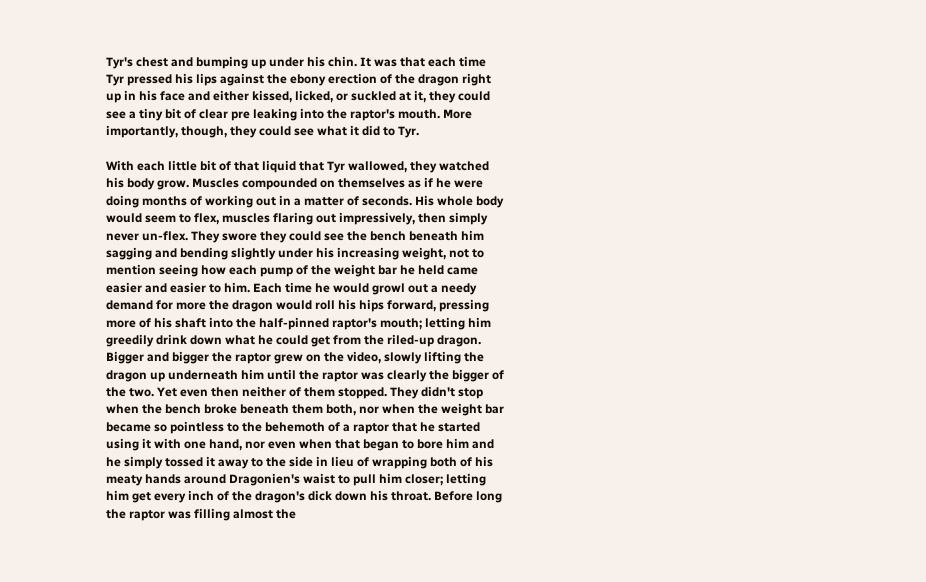Tyr's chest and bumping up under his chin. It was that each time Tyr pressed his lips against the ebony erection of the dragon right up in his face and either kissed, licked, or suckled at it, they could see a tiny bit of clear pre leaking into the raptor's mouth. More importantly, though, they could see what it did to Tyr.

With each little bit of that liquid that Tyr wallowed, they watched his body grow. Muscles compounded on themselves as if he were doing months of working out in a matter of seconds. His whole body would seem to flex, muscles flaring out impressively, then simply never un-flex. They swore they could see the bench beneath him sagging and bending slightly under his increasing weight, not to mention seeing how each pump of the weight bar he held came easier and easier to him. Each time he would growl out a needy demand for more the dragon would roll his hips forward, pressing more of his shaft into the half-pinned raptor's mouth; letting him greedily drink down what he could get from the riled-up dragon. Bigger and bigger the raptor grew on the video, slowly lifting the dragon up underneath him until the raptor was clearly the bigger of the two. Yet even then neither of them stopped. They didn't stop when the bench broke beneath them both, nor when the weight bar became so pointless to the behemoth of a raptor that he started using it with one hand, nor even when that began to bore him and he simply tossed it away to the side in lieu of wrapping both of his meaty hands around Dragonien's waist to pull him closer; letting him get every inch of the dragon's dick down his throat. Before long the raptor was filling almost the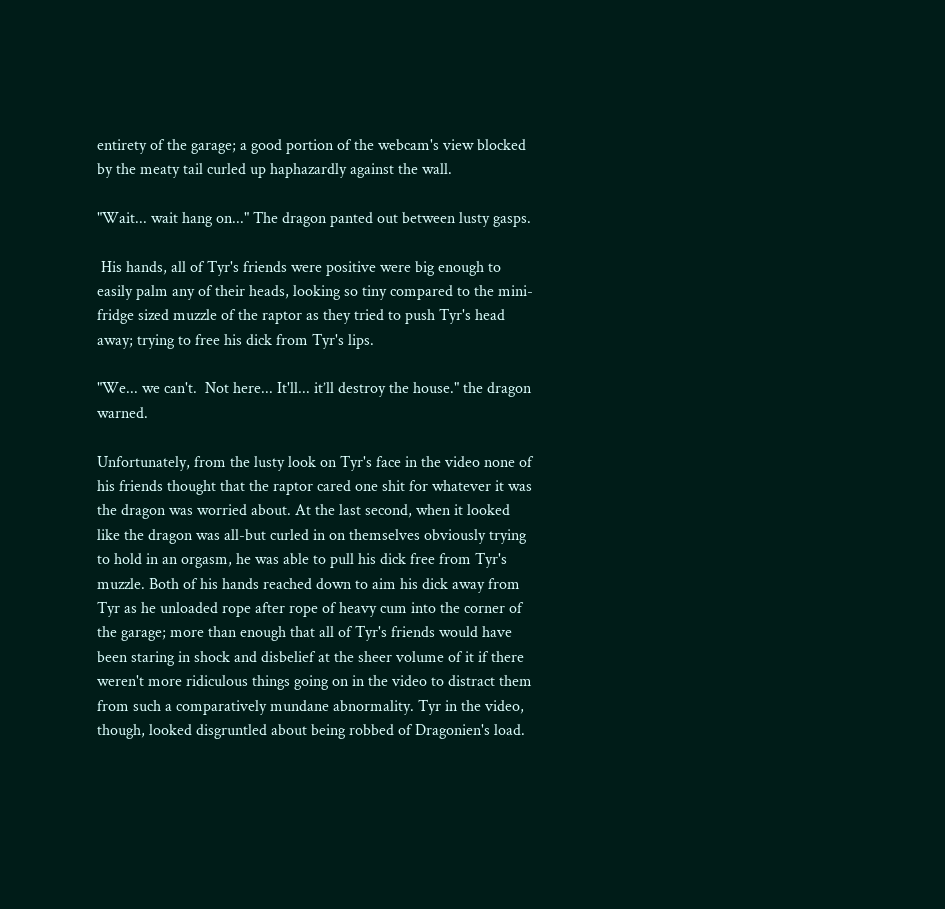entirety of the garage; a good portion of the webcam's view blocked by the meaty tail curled up haphazardly against the wall.

"Wait... wait hang on..." The dragon panted out between lusty gasps.

 His hands, all of Tyr's friends were positive were big enough to easily palm any of their heads, looking so tiny compared to the mini-fridge sized muzzle of the raptor as they tried to push Tyr's head away; trying to free his dick from Tyr's lips.

"We... we can't.  Not here... It'll... it’ll destroy the house." the dragon warned.

Unfortunately, from the lusty look on Tyr's face in the video none of his friends thought that the raptor cared one shit for whatever it was the dragon was worried about. At the last second, when it looked like the dragon was all-but curled in on themselves obviously trying to hold in an orgasm, he was able to pull his dick free from Tyr's muzzle. Both of his hands reached down to aim his dick away from Tyr as he unloaded rope after rope of heavy cum into the corner of the garage; more than enough that all of Tyr's friends would have been staring in shock and disbelief at the sheer volume of it if there weren't more ridiculous things going on in the video to distract them from such a comparatively mundane abnormality. Tyr in the video, though, looked disgruntled about being robbed of Dragonien's load.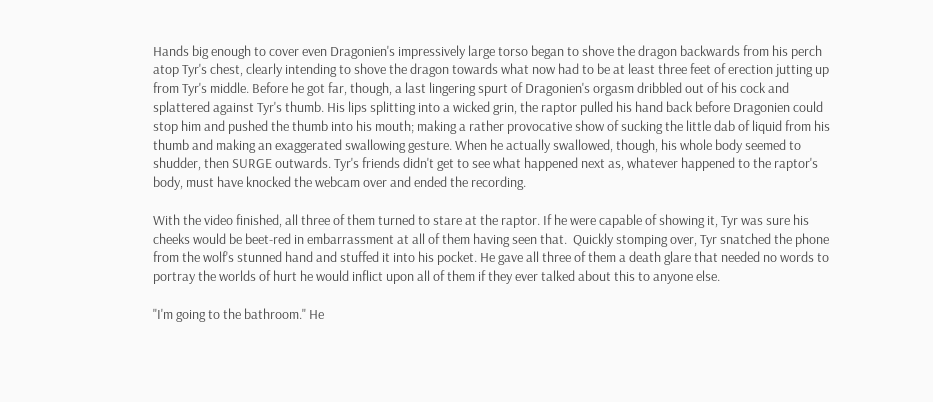Hands big enough to cover even Dragonien's impressively large torso began to shove the dragon backwards from his perch atop Tyr's chest, clearly intending to shove the dragon towards what now had to be at least three feet of erection jutting up from Tyr's middle. Before he got far, though, a last lingering spurt of Dragonien's orgasm dribbled out of his cock and splattered against Tyr's thumb. His lips splitting into a wicked grin, the raptor pulled his hand back before Dragonien could stop him and pushed the thumb into his mouth; making a rather provocative show of sucking the little dab of liquid from his thumb and making an exaggerated swallowing gesture. When he actually swallowed, though, his whole body seemed to shudder, then SURGE outwards. Tyr's friends didn't get to see what happened next as, whatever happened to the raptor's body, must have knocked the webcam over and ended the recording.

With the video finished, all three of them turned to stare at the raptor. If he were capable of showing it, Tyr was sure his cheeks would be beet-red in embarrassment at all of them having seen that.  Quickly stomping over, Tyr snatched the phone from the wolf's stunned hand and stuffed it into his pocket. He gave all three of them a death glare that needed no words to portray the worlds of hurt he would inflict upon all of them if they ever talked about this to anyone else.

"I'm going to the bathroom." He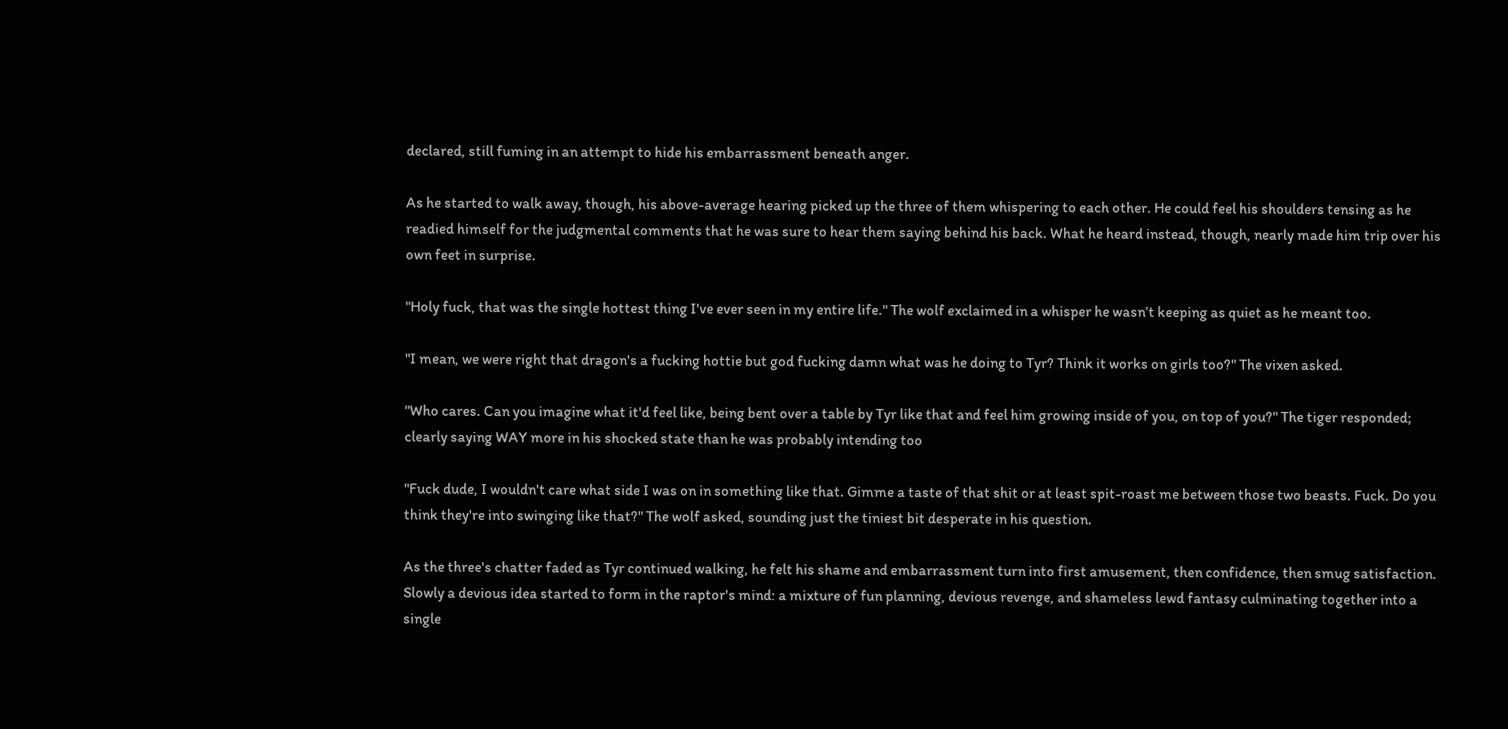declared, still fuming in an attempt to hide his embarrassment beneath anger.

As he started to walk away, though, his above-average hearing picked up the three of them whispering to each other. He could feel his shoulders tensing as he readied himself for the judgmental comments that he was sure to hear them saying behind his back. What he heard instead, though, nearly made him trip over his own feet in surprise.

"Holy fuck, that was the single hottest thing I've ever seen in my entire life." The wolf exclaimed in a whisper he wasn’t keeping as quiet as he meant too.

"I mean, we were right that dragon's a fucking hottie but god fucking damn what was he doing to Tyr? Think it works on girls too?" The vixen asked.

"Who cares. Can you imagine what it'd feel like, being bent over a table by Tyr like that and feel him growing inside of you, on top of you?" The tiger responded; clearly saying WAY more in his shocked state than he was probably intending too

"Fuck dude, I wouldn't care what side I was on in something like that. Gimme a taste of that shit or at least spit-roast me between those two beasts. Fuck. Do you think they're into swinging like that?" The wolf asked, sounding just the tiniest bit desperate in his question.

As the three's chatter faded as Tyr continued walking, he felt his shame and embarrassment turn into first amusement, then confidence, then smug satisfaction. Slowly a devious idea started to form in the raptor's mind: a mixture of fun planning, devious revenge, and shameless lewd fantasy culminating together into a single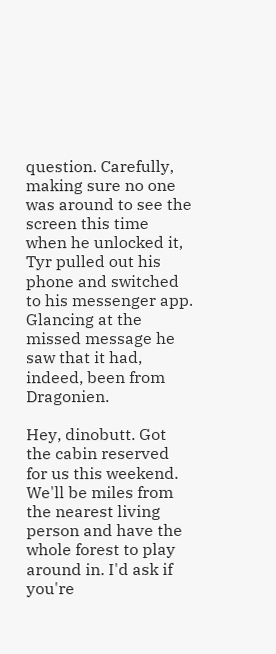question. Carefully, making sure no one was around to see the screen this time when he unlocked it, Tyr pulled out his phone and switched to his messenger app. Glancing at the missed message he saw that it had, indeed, been from Dragonien.

Hey, dinobutt. Got the cabin reserved for us this weekend. We'll be miles from the nearest living person and have the whole forest to play around in. I'd ask if you're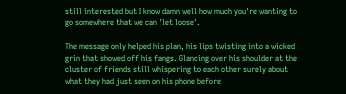still interested but I know damn well how much you're wanting to go somewhere that we can 'let loose'.

The message only helped his plan, his lips twisting into a wicked grin that showed off his fangs. Glancing over his shoulder at the cluster of friends still whispering to each other surely about what they had just seen on his phone before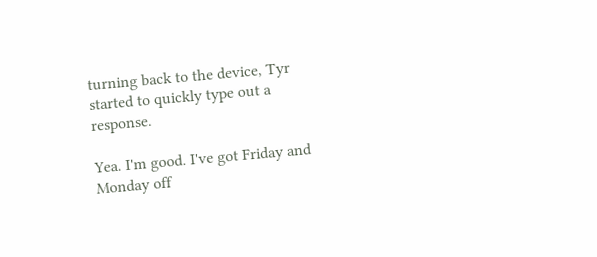turning back to the device, Tyr started to quickly type out a response.

Yea. I'm good. I've got Friday and Monday off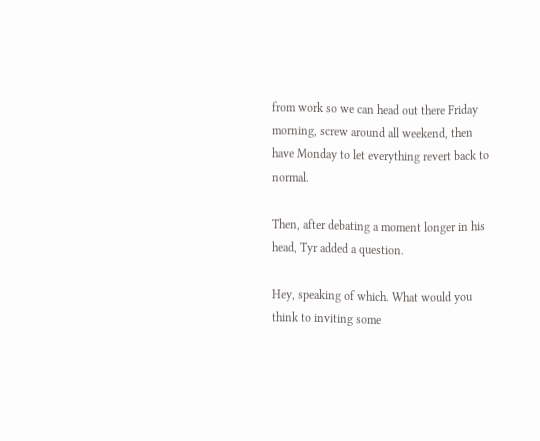from work so we can head out there Friday morning, screw around all weekend, then have Monday to let everything revert back to normal.

Then, after debating a moment longer in his head, Tyr added a question.

Hey, speaking of which. What would you think to inviting some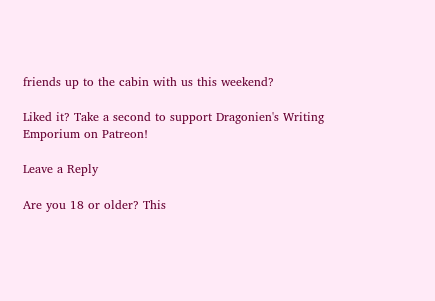friends up to the cabin with us this weekend?

Liked it? Take a second to support Dragonien's Writing Emporium on Patreon!

Leave a Reply

Are you 18 or older? This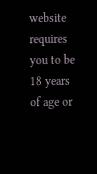website requires you to be 18 years of age or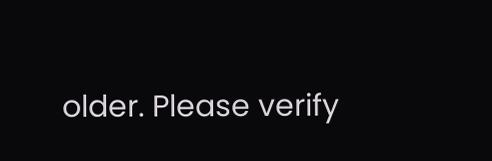older. Please verify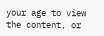your age to view the content, or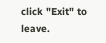click "Exit" to leave.